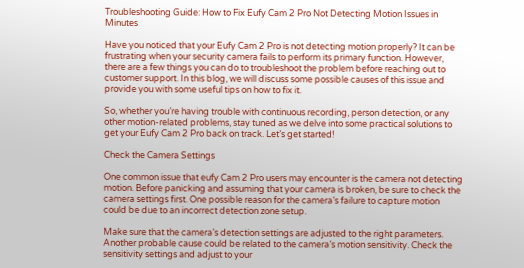Troubleshooting Guide: How to Fix Eufy Cam 2 Pro Not Detecting Motion Issues in Minutes

Have you noticed that your Eufy Cam 2 Pro is not detecting motion properly? It can be frustrating when your security camera fails to perform its primary function. However, there are a few things you can do to troubleshoot the problem before reaching out to customer support. In this blog, we will discuss some possible causes of this issue and provide you with some useful tips on how to fix it.

So, whether you’re having trouble with continuous recording, person detection, or any other motion-related problems, stay tuned as we delve into some practical solutions to get your Eufy Cam 2 Pro back on track. Let’s get started!

Check the Camera Settings

One common issue that eufy Cam 2 Pro users may encounter is the camera not detecting motion. Before panicking and assuming that your camera is broken, be sure to check the camera settings first. One possible reason for the camera’s failure to capture motion could be due to an incorrect detection zone setup.

Make sure that the camera’s detection settings are adjusted to the right parameters. Another probable cause could be related to the camera’s motion sensitivity. Check the sensitivity settings and adjust to your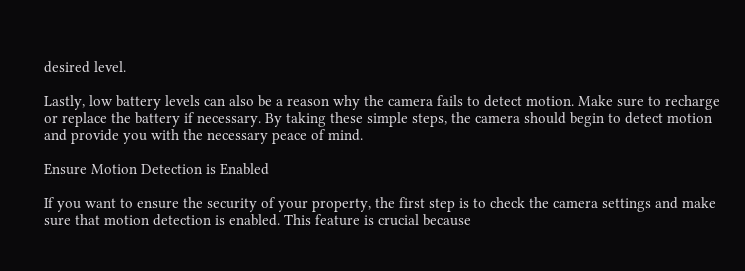desired level.

Lastly, low battery levels can also be a reason why the camera fails to detect motion. Make sure to recharge or replace the battery if necessary. By taking these simple steps, the camera should begin to detect motion and provide you with the necessary peace of mind.

Ensure Motion Detection is Enabled

If you want to ensure the security of your property, the first step is to check the camera settings and make sure that motion detection is enabled. This feature is crucial because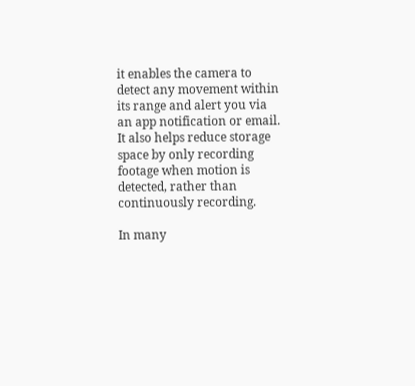it enables the camera to detect any movement within its range and alert you via an app notification or email. It also helps reduce storage space by only recording footage when motion is detected, rather than continuously recording.

In many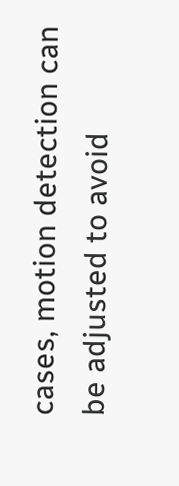cases, motion detection can be adjusted to avoid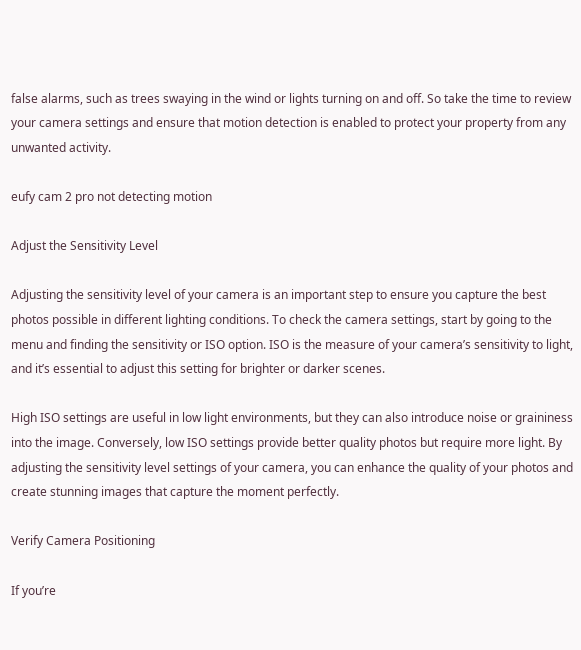false alarms, such as trees swaying in the wind or lights turning on and off. So take the time to review your camera settings and ensure that motion detection is enabled to protect your property from any unwanted activity.

eufy cam 2 pro not detecting motion

Adjust the Sensitivity Level

Adjusting the sensitivity level of your camera is an important step to ensure you capture the best photos possible in different lighting conditions. To check the camera settings, start by going to the menu and finding the sensitivity or ISO option. ISO is the measure of your camera’s sensitivity to light, and it’s essential to adjust this setting for brighter or darker scenes.

High ISO settings are useful in low light environments, but they can also introduce noise or graininess into the image. Conversely, low ISO settings provide better quality photos but require more light. By adjusting the sensitivity level settings of your camera, you can enhance the quality of your photos and create stunning images that capture the moment perfectly.

Verify Camera Positioning

If you’re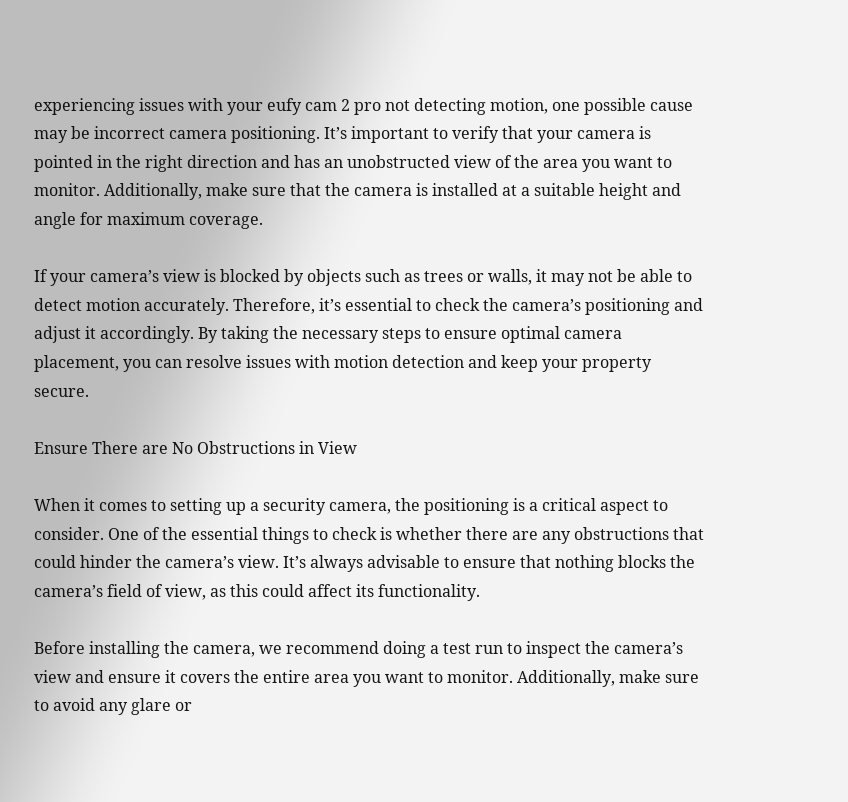experiencing issues with your eufy cam 2 pro not detecting motion, one possible cause may be incorrect camera positioning. It’s important to verify that your camera is pointed in the right direction and has an unobstructed view of the area you want to monitor. Additionally, make sure that the camera is installed at a suitable height and angle for maximum coverage.

If your camera’s view is blocked by objects such as trees or walls, it may not be able to detect motion accurately. Therefore, it’s essential to check the camera’s positioning and adjust it accordingly. By taking the necessary steps to ensure optimal camera placement, you can resolve issues with motion detection and keep your property secure.

Ensure There are No Obstructions in View

When it comes to setting up a security camera, the positioning is a critical aspect to consider. One of the essential things to check is whether there are any obstructions that could hinder the camera’s view. It’s always advisable to ensure that nothing blocks the camera’s field of view, as this could affect its functionality.

Before installing the camera, we recommend doing a test run to inspect the camera’s view and ensure it covers the entire area you want to monitor. Additionally, make sure to avoid any glare or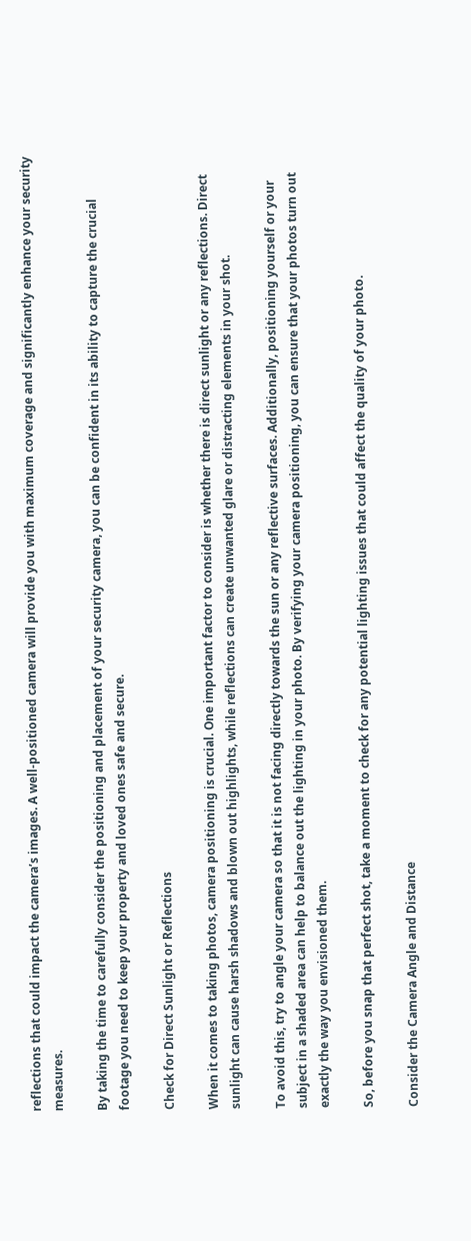reflections that could impact the camera’s images. A well-positioned camera will provide you with maximum coverage and significantly enhance your security measures.

By taking the time to carefully consider the positioning and placement of your security camera, you can be confident in its ability to capture the crucial footage you need to keep your property and loved ones safe and secure.

Check for Direct Sunlight or Reflections

When it comes to taking photos, camera positioning is crucial. One important factor to consider is whether there is direct sunlight or any reflections. Direct sunlight can cause harsh shadows and blown out highlights, while reflections can create unwanted glare or distracting elements in your shot.

To avoid this, try to angle your camera so that it is not facing directly towards the sun or any reflective surfaces. Additionally, positioning yourself or your subject in a shaded area can help to balance out the lighting in your photo. By verifying your camera positioning, you can ensure that your photos turn out exactly the way you envisioned them.

So, before you snap that perfect shot, take a moment to check for any potential lighting issues that could affect the quality of your photo.

Consider the Camera Angle and Distance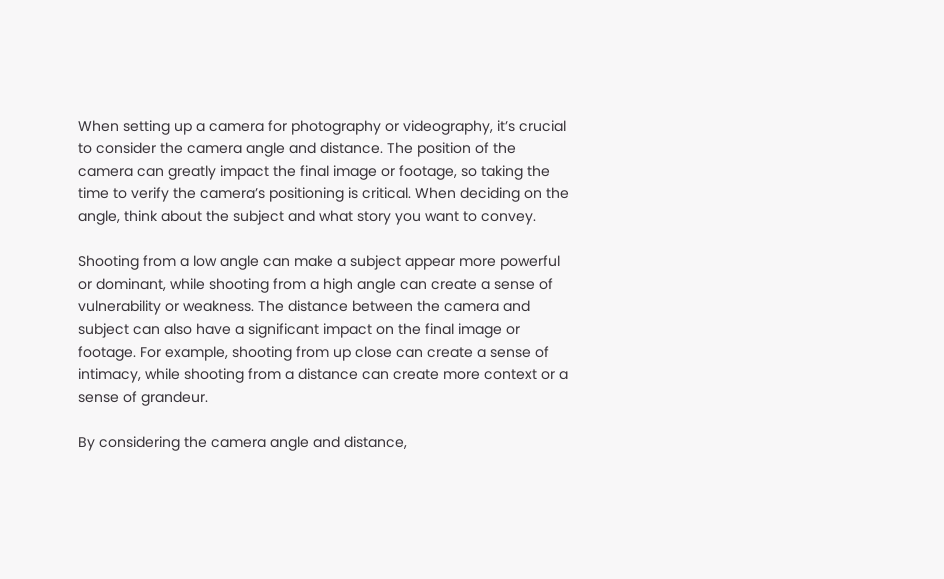When setting up a camera for photography or videography, it’s crucial to consider the camera angle and distance. The position of the camera can greatly impact the final image or footage, so taking the time to verify the camera’s positioning is critical. When deciding on the angle, think about the subject and what story you want to convey.

Shooting from a low angle can make a subject appear more powerful or dominant, while shooting from a high angle can create a sense of vulnerability or weakness. The distance between the camera and subject can also have a significant impact on the final image or footage. For example, shooting from up close can create a sense of intimacy, while shooting from a distance can create more context or a sense of grandeur.

By considering the camera angle and distance,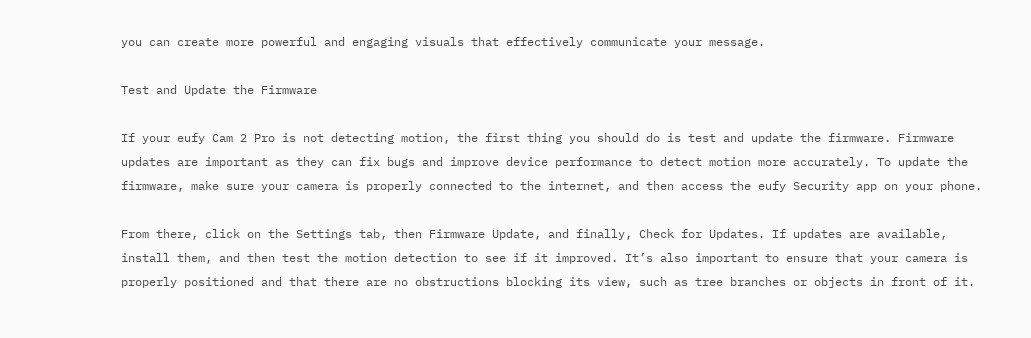you can create more powerful and engaging visuals that effectively communicate your message.

Test and Update the Firmware

If your eufy Cam 2 Pro is not detecting motion, the first thing you should do is test and update the firmware. Firmware updates are important as they can fix bugs and improve device performance to detect motion more accurately. To update the firmware, make sure your camera is properly connected to the internet, and then access the eufy Security app on your phone.

From there, click on the Settings tab, then Firmware Update, and finally, Check for Updates. If updates are available, install them, and then test the motion detection to see if it improved. It’s also important to ensure that your camera is properly positioned and that there are no obstructions blocking its view, such as tree branches or objects in front of it.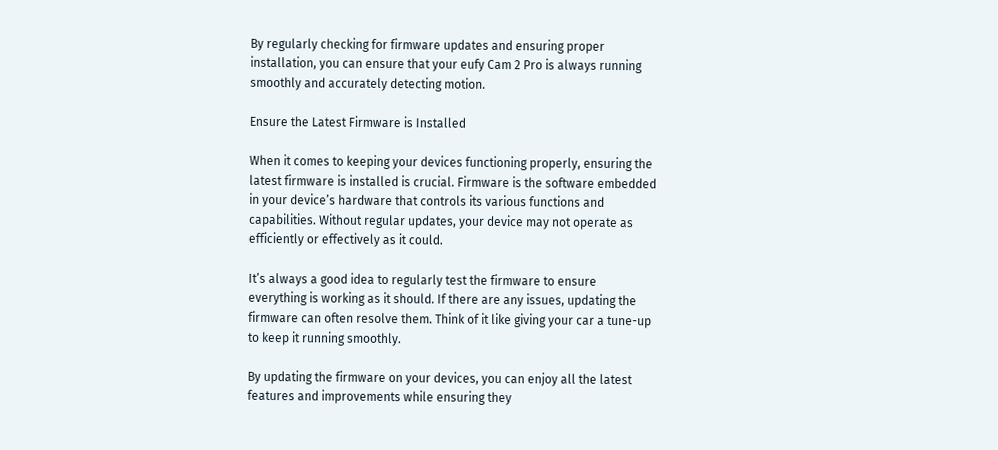By regularly checking for firmware updates and ensuring proper installation, you can ensure that your eufy Cam 2 Pro is always running smoothly and accurately detecting motion.

Ensure the Latest Firmware is Installed

When it comes to keeping your devices functioning properly, ensuring the latest firmware is installed is crucial. Firmware is the software embedded in your device’s hardware that controls its various functions and capabilities. Without regular updates, your device may not operate as efficiently or effectively as it could.

It’s always a good idea to regularly test the firmware to ensure everything is working as it should. If there are any issues, updating the firmware can often resolve them. Think of it like giving your car a tune-up to keep it running smoothly.

By updating the firmware on your devices, you can enjoy all the latest features and improvements while ensuring they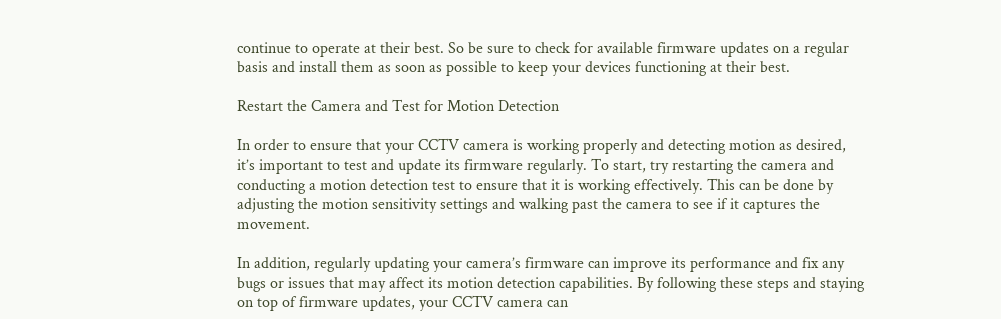continue to operate at their best. So be sure to check for available firmware updates on a regular basis and install them as soon as possible to keep your devices functioning at their best.

Restart the Camera and Test for Motion Detection

In order to ensure that your CCTV camera is working properly and detecting motion as desired, it’s important to test and update its firmware regularly. To start, try restarting the camera and conducting a motion detection test to ensure that it is working effectively. This can be done by adjusting the motion sensitivity settings and walking past the camera to see if it captures the movement.

In addition, regularly updating your camera’s firmware can improve its performance and fix any bugs or issues that may affect its motion detection capabilities. By following these steps and staying on top of firmware updates, your CCTV camera can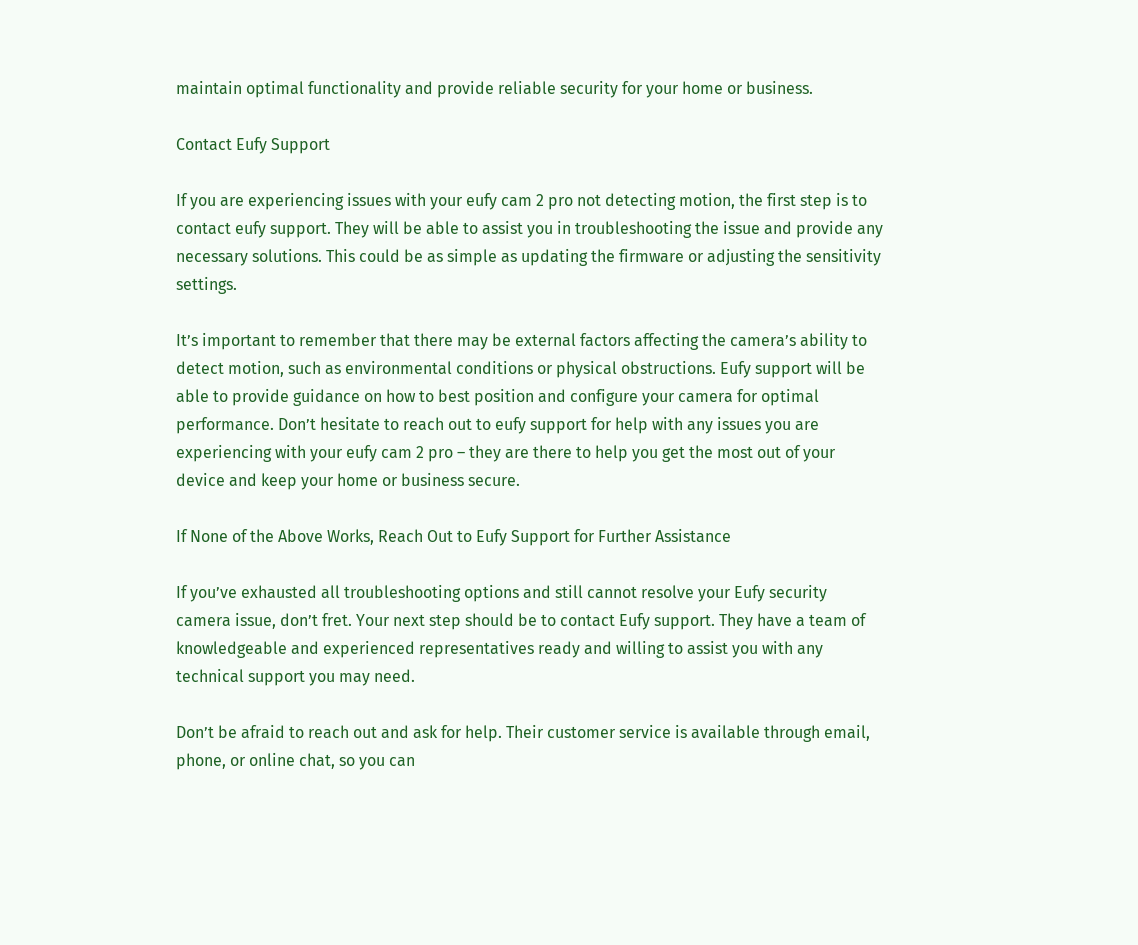maintain optimal functionality and provide reliable security for your home or business.

Contact Eufy Support

If you are experiencing issues with your eufy cam 2 pro not detecting motion, the first step is to contact eufy support. They will be able to assist you in troubleshooting the issue and provide any necessary solutions. This could be as simple as updating the firmware or adjusting the sensitivity settings.

It’s important to remember that there may be external factors affecting the camera’s ability to detect motion, such as environmental conditions or physical obstructions. Eufy support will be able to provide guidance on how to best position and configure your camera for optimal performance. Don’t hesitate to reach out to eufy support for help with any issues you are experiencing with your eufy cam 2 pro – they are there to help you get the most out of your device and keep your home or business secure.

If None of the Above Works, Reach Out to Eufy Support for Further Assistance

If you’ve exhausted all troubleshooting options and still cannot resolve your Eufy security camera issue, don’t fret. Your next step should be to contact Eufy support. They have a team of knowledgeable and experienced representatives ready and willing to assist you with any technical support you may need.

Don’t be afraid to reach out and ask for help. Their customer service is available through email, phone, or online chat, so you can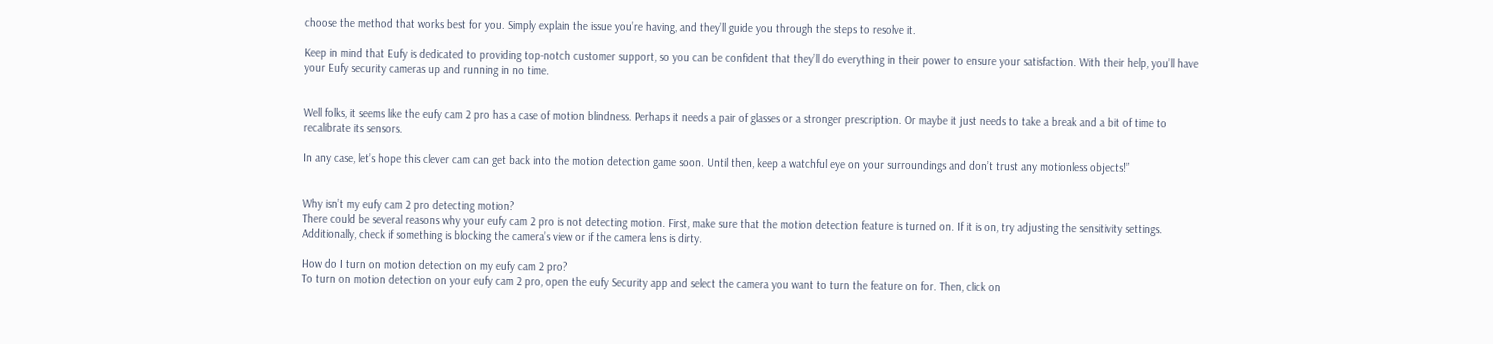choose the method that works best for you. Simply explain the issue you’re having, and they’ll guide you through the steps to resolve it.

Keep in mind that Eufy is dedicated to providing top-notch customer support, so you can be confident that they’ll do everything in their power to ensure your satisfaction. With their help, you’ll have your Eufy security cameras up and running in no time.


Well folks, it seems like the eufy cam 2 pro has a case of motion blindness. Perhaps it needs a pair of glasses or a stronger prescription. Or maybe it just needs to take a break and a bit of time to recalibrate its sensors.

In any case, let’s hope this clever cam can get back into the motion detection game soon. Until then, keep a watchful eye on your surroundings and don’t trust any motionless objects!”


Why isn’t my eufy cam 2 pro detecting motion?
There could be several reasons why your eufy cam 2 pro is not detecting motion. First, make sure that the motion detection feature is turned on. If it is on, try adjusting the sensitivity settings. Additionally, check if something is blocking the camera’s view or if the camera lens is dirty.

How do I turn on motion detection on my eufy cam 2 pro?
To turn on motion detection on your eufy cam 2 pro, open the eufy Security app and select the camera you want to turn the feature on for. Then, click on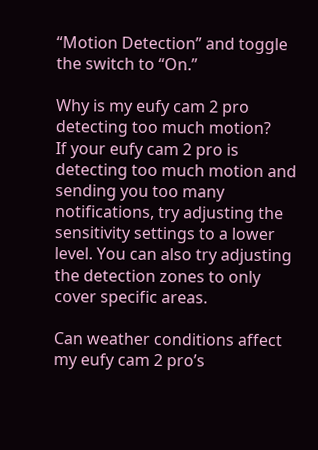“Motion Detection” and toggle the switch to “On.”

Why is my eufy cam 2 pro detecting too much motion?
If your eufy cam 2 pro is detecting too much motion and sending you too many notifications, try adjusting the sensitivity settings to a lower level. You can also try adjusting the detection zones to only cover specific areas.

Can weather conditions affect my eufy cam 2 pro’s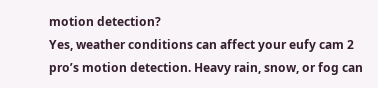motion detection?
Yes, weather conditions can affect your eufy cam 2 pro’s motion detection. Heavy rain, snow, or fog can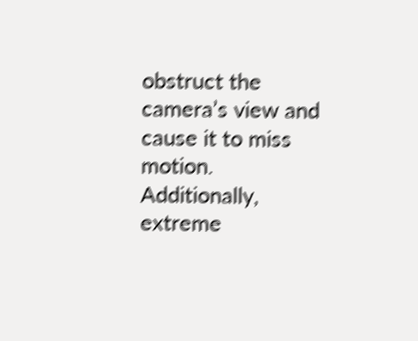obstruct the camera’s view and cause it to miss motion. Additionally, extreme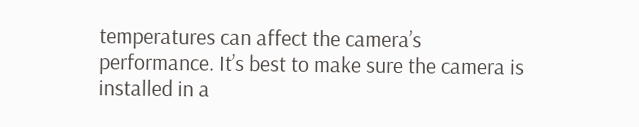temperatures can affect the camera’s performance. It’s best to make sure the camera is installed in a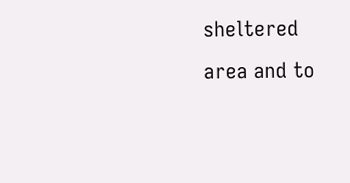sheltered area and to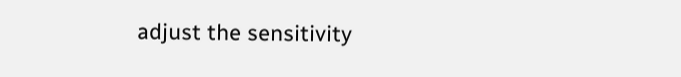adjust the sensitivity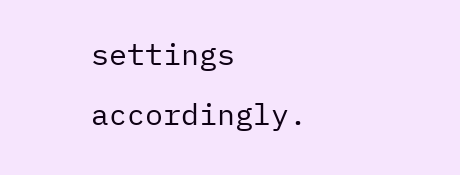settings accordingly.